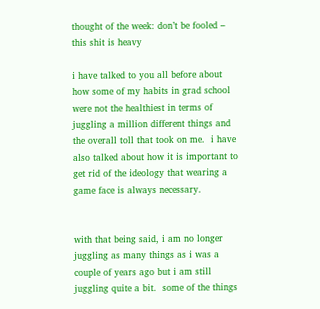thought of the week: don’t be fooled – this shit is heavy

i have talked to you all before about how some of my habits in grad school were not the healthiest in terms of juggling a million different things and the overall toll that took on me.  i have also talked about how it is important to get rid of the ideology that wearing a game face is always necessary.


with that being said, i am no longer juggling as many things as i was a couple of years ago but i am still juggling quite a bit.  some of the things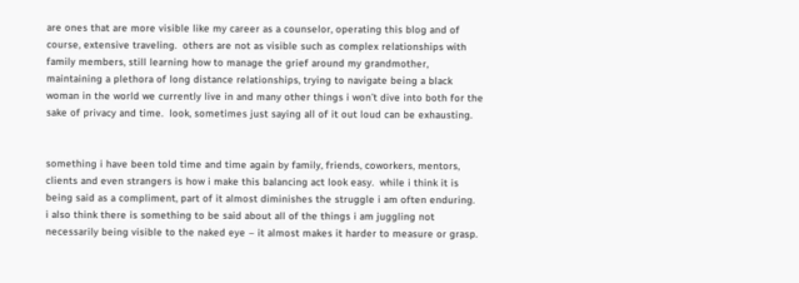are ones that are more visible like my career as a counselor, operating this blog and of course, extensive traveling.  others are not as visible such as complex relationships with family members, still learning how to manage the grief around my grandmother, maintaining a plethora of long distance relationships, trying to navigate being a black woman in the world we currently live in and many other things i won’t dive into both for the sake of privacy and time.  look, sometimes just saying all of it out loud can be exhausting.


something i have been told time and time again by family, friends, coworkers, mentors, clients and even strangers is how i make this balancing act look easy.  while i think it is being said as a compliment, part of it almost diminishes the struggle i am often enduring.  i also think there is something to be said about all of the things i am juggling not necessarily being visible to the naked eye – it almost makes it harder to measure or grasp.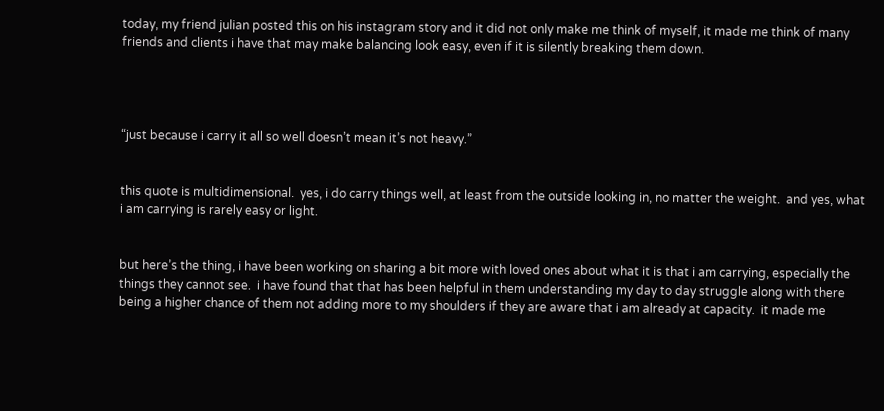today, my friend julian posted this on his instagram story and it did not only make me think of myself, it made me think of many friends and clients i have that may make balancing look easy, even if it is silently breaking them down.




“just because i carry it all so well doesn’t mean it’s not heavy.”


this quote is multidimensional.  yes, i do carry things well, at least from the outside looking in, no matter the weight.  and yes, what i am carrying is rarely easy or light.


but here’s the thing, i have been working on sharing a bit more with loved ones about what it is that i am carrying, especially the things they cannot see.  i have found that that has been helpful in them understanding my day to day struggle along with there being a higher chance of them not adding more to my shoulders if they are aware that i am already at capacity.  it made me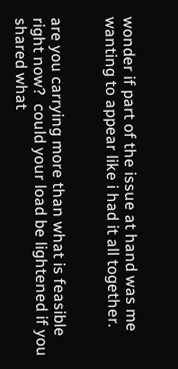wonder if part of the issue at hand was me wanting to appear like i had it all together.


are you carrying more than what is feasible right now?  could your load be lightened if you shared what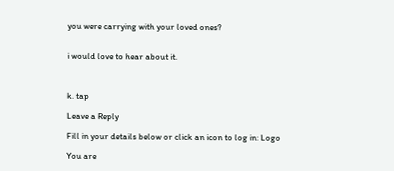you were carrying with your loved ones?


i would love to hear about it.



k. tap

Leave a Reply

Fill in your details below or click an icon to log in: Logo

You are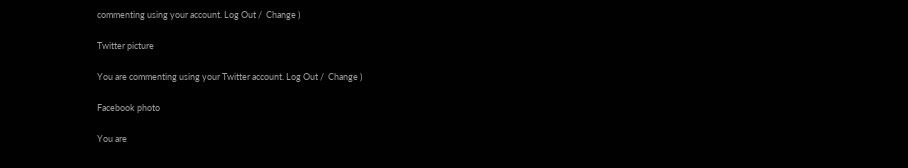commenting using your account. Log Out /  Change )

Twitter picture

You are commenting using your Twitter account. Log Out /  Change )

Facebook photo

You are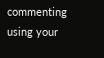commenting using your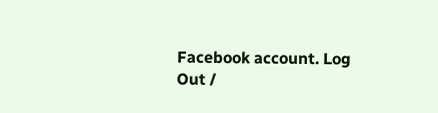Facebook account. Log Out /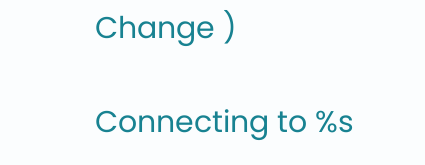Change )

Connecting to %s